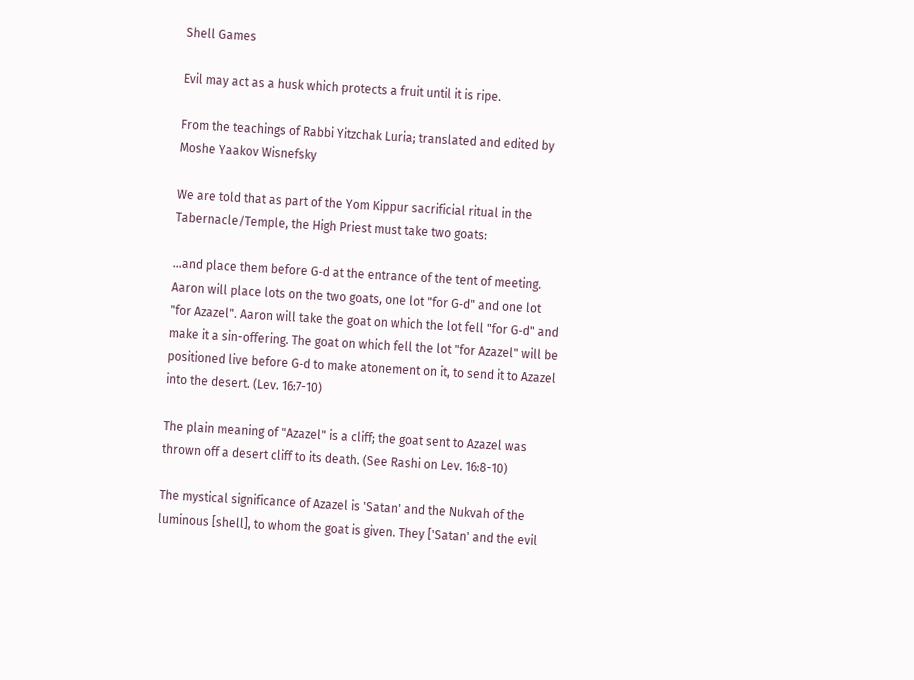Shell Games

Evil may act as a husk which protects a fruit until it is ripe.

From the teachings of Rabbi Yitzchak Luria; translated and edited by Moshe Yaakov Wisnefsky

We are told that as part of the Yom Kippur sacrificial ritual in the Tabernacle/Temple, the High Priest must take two goats:

…and place them before G‑d at the entrance of the tent of meeting. Aaron will place lots on the two goats, one lot "for G‑d" and one lot "for Azazel". Aaron will take the goat on which the lot fell "for G‑d" and make it a sin-offering. The goat on which fell the lot "for Azazel" will be positioned live before G‑d to make atonement on it, to send it to Azazel into the desert. (Lev. 16:7-10)

The plain meaning of "Azazel" is a cliff; the goat sent to Azazel was thrown off a desert cliff to its death. (See Rashi on Lev. 16:8-10)

The mystical significance of Azazel is 'Satan' and the Nukvah of the luminous [shell], to whom the goat is given. They ['Satan' and the evil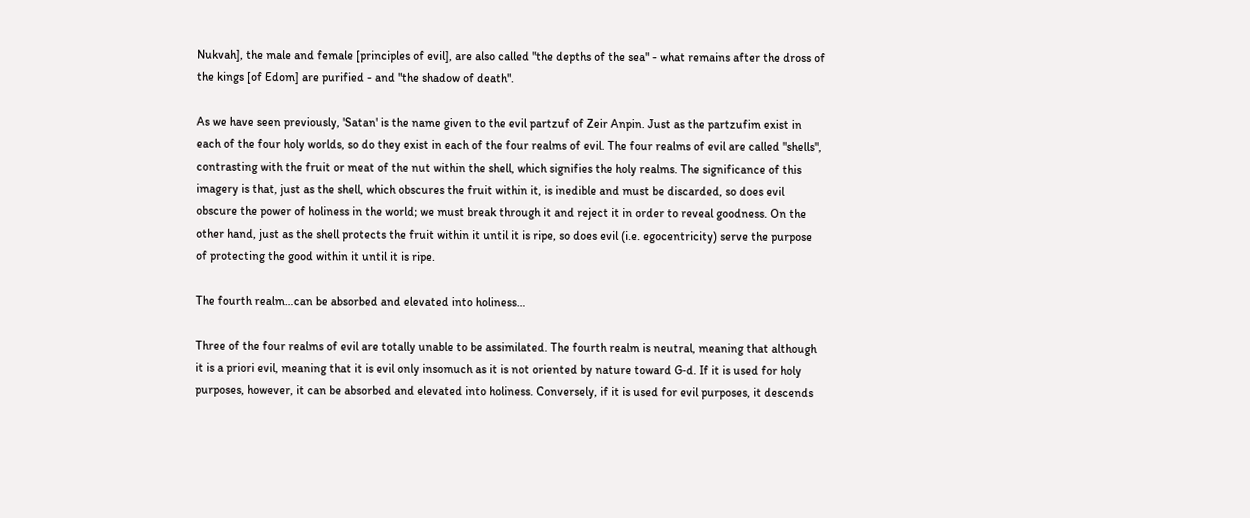Nukvah], the male and female [principles of evil], are also called "the depths of the sea" - what remains after the dross of the kings [of Edom] are purified - and "the shadow of death".

As we have seen previously, 'Satan' is the name given to the evil partzuf of Zeir Anpin. Just as the partzufim exist in each of the four holy worlds, so do they exist in each of the four realms of evil. The four realms of evil are called "shells", contrasting with the fruit or meat of the nut within the shell, which signifies the holy realms. The significance of this imagery is that, just as the shell, which obscures the fruit within it, is inedible and must be discarded, so does evil obscure the power of holiness in the world; we must break through it and reject it in order to reveal goodness. On the other hand, just as the shell protects the fruit within it until it is ripe, so does evil (i.e. egocentricity) serve the purpose of protecting the good within it until it is ripe.

The fourth realm…can be absorbed and elevated into holiness…

Three of the four realms of evil are totally unable to be assimilated. The fourth realm is neutral, meaning that although it is a priori evil, meaning that it is evil only insomuch as it is not oriented by nature toward G‑d. If it is used for holy purposes, however, it can be absorbed and elevated into holiness. Conversely, if it is used for evil purposes, it descends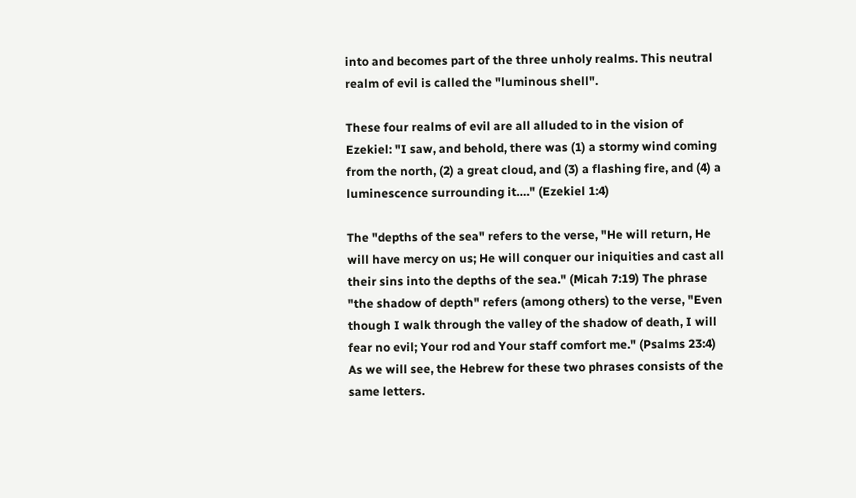into and becomes part of the three unholy realms. This neutral realm of evil is called the "luminous shell".

These four realms of evil are all alluded to in the vision of Ezekiel: "I saw, and behold, there was (1) a stormy wind coming from the north, (2) a great cloud, and (3) a flashing fire, and (4) a luminescence surrounding it…." (Ezekiel 1:4)

The "depths of the sea" refers to the verse, "He will return, He will have mercy on us; He will conquer our iniquities and cast all their sins into the depths of the sea." (Micah 7:19) The phrase "the shadow of depth" refers (among others) to the verse, "Even though I walk through the valley of the shadow of death, I will fear no evil; Your rod and Your staff comfort me." (Psalms 23:4) As we will see, the Hebrew for these two phrases consists of the same letters.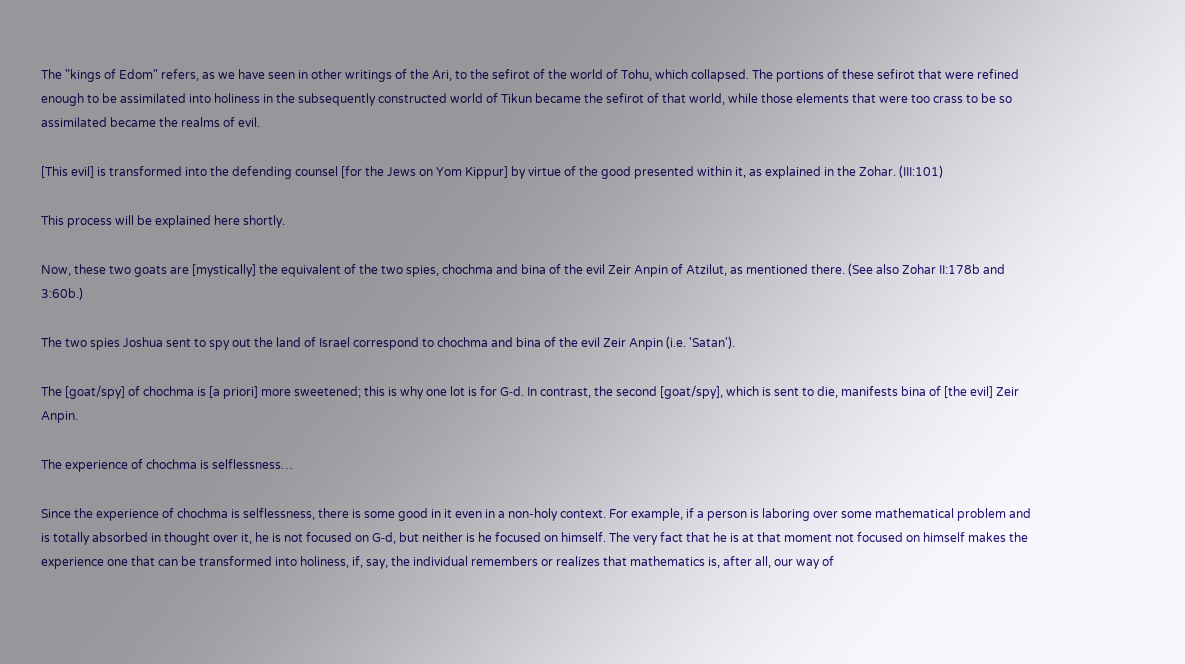The "kings of Edom" refers, as we have seen in other writings of the Ari, to the sefirot of the world of Tohu, which collapsed. The portions of these sefirot that were refined enough to be assimilated into holiness in the subsequently constructed world of Tikun became the sefirot of that world, while those elements that were too crass to be so assimilated became the realms of evil.

[This evil] is transformed into the defending counsel [for the Jews on Yom Kippur] by virtue of the good presented within it, as explained in the Zohar. (III:101)

This process will be explained here shortly.

Now, these two goats are [mystically] the equivalent of the two spies, chochma and bina of the evil Zeir Anpin of Atzilut, as mentioned there. (See also Zohar II:178b and 3:60b.)

The two spies Joshua sent to spy out the land of Israel correspond to chochma and bina of the evil Zeir Anpin (i.e. 'Satan').

The [goat/spy] of chochma is [a priori] more sweetened; this is why one lot is for G‑d. In contrast, the second [goat/spy], which is sent to die, manifests bina of [the evil] Zeir Anpin.

The experience of chochma is selflessness…

Since the experience of chochma is selflessness, there is some good in it even in a non-holy context. For example, if a person is laboring over some mathematical problem and is totally absorbed in thought over it, he is not focused on G‑d, but neither is he focused on himself. The very fact that he is at that moment not focused on himself makes the experience one that can be transformed into holiness, if, say, the individual remembers or realizes that mathematics is, after all, our way of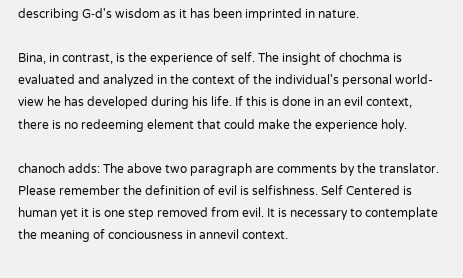describing G‑d's wisdom as it has been imprinted in nature.

Bina, in contrast, is the experience of self. The insight of chochma is evaluated and analyzed in the context of the individual's personal world-view he has developed during his life. If this is done in an evil context, there is no redeeming element that could make the experience holy.

chanoch adds: The above two paragraph are comments by the translator. Please remember the definition of evil is selfishness. Self Centered is human yet it is one step removed from evil. It is necessary to contemplate the meaning of conciousness in annevil context.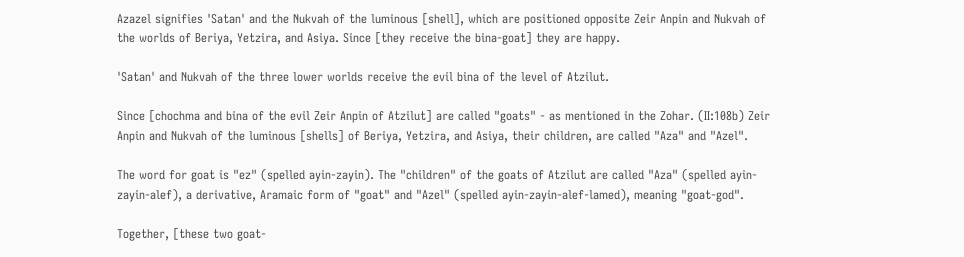Azazel signifies 'Satan' and the Nukvah of the luminous [shell], which are positioned opposite Zeir Anpin and Nukvah of the worlds of Beriya, Yetzira, and Asiya. Since [they receive the bina-goat] they are happy.

'Satan' and Nukvah of the three lower worlds receive the evil bina of the level of Atzilut.

Since [chochma and bina of the evil Zeir Anpin of Atzilut] are called "goats" - as mentioned in the Zohar. (II:108b) Zeir Anpin and Nukvah of the luminous [shells] of Beriya, Yetzira, and Asiya, their children, are called "Aza" and "Azel".

The word for goat is "ez" (spelled ayin-zayin). The "children" of the goats of Atzilut are called "Aza" (spelled ayin-zayin-alef), a derivative, Aramaic form of "goat" and "Azel" (spelled ayin-zayin-alef-lamed), meaning "goat-god".

Together, [these two goat-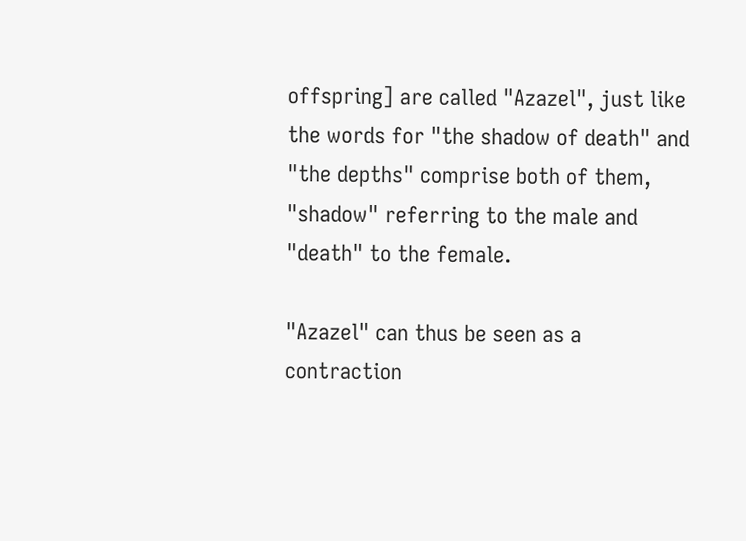offspring] are called "Azazel", just like the words for "the shadow of death" and "the depths" comprise both of them, "shadow" referring to the male and "death" to the female.

"Azazel" can thus be seen as a contraction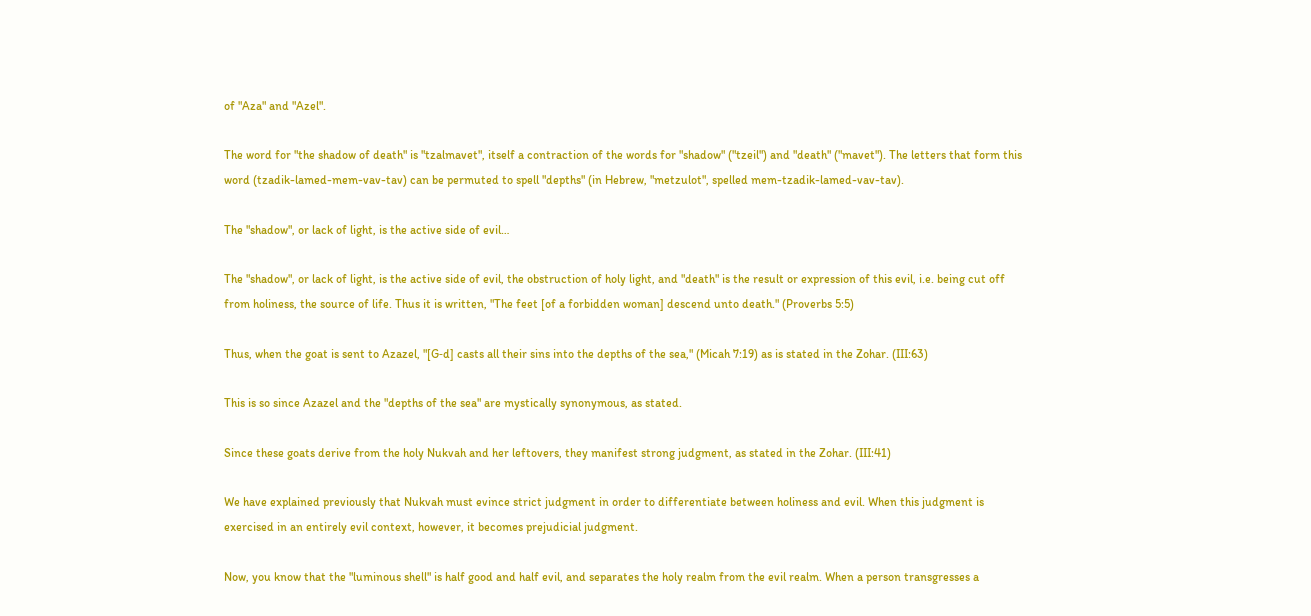of "Aza" and "Azel".

The word for "the shadow of death" is "tzalmavet", itself a contraction of the words for "shadow" ("tzeil") and "death" ("mavet"). The letters that form this word (tzadik-lamed-mem-vav-tav) can be permuted to spell "depths" (in Hebrew, "metzulot", spelled mem-tzadik-lamed-vav-tav).

The "shadow", or lack of light, is the active side of evil…

The "shadow", or lack of light, is the active side of evil, the obstruction of holy light, and "death" is the result or expression of this evil, i.e. being cut off from holiness, the source of life. Thus it is written, "The feet [of a forbidden woman] descend unto death." (Proverbs 5:5)

Thus, when the goat is sent to Azazel, "[G‑d] casts all their sins into the depths of the sea," (Micah 7:19) as is stated in the Zohar. (III:63)

This is so since Azazel and the "depths of the sea" are mystically synonymous, as stated.

Since these goats derive from the holy Nukvah and her leftovers, they manifest strong judgment, as stated in the Zohar. (III:41)

We have explained previously that Nukvah must evince strict judgment in order to differentiate between holiness and evil. When this judgment is exercised in an entirely evil context, however, it becomes prejudicial judgment.

Now, you know that the "luminous shell" is half good and half evil, and separates the holy realm from the evil realm. When a person transgresses a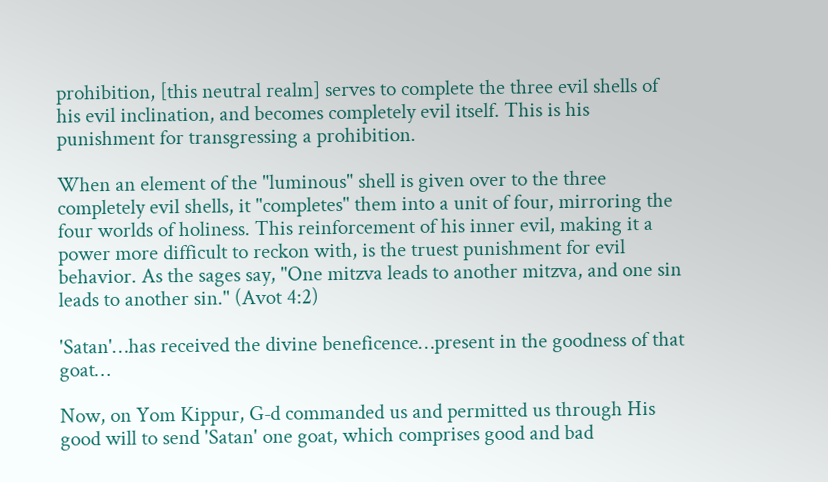prohibition, [this neutral realm] serves to complete the three evil shells of his evil inclination, and becomes completely evil itself. This is his punishment for transgressing a prohibition.

When an element of the "luminous" shell is given over to the three completely evil shells, it "completes" them into a unit of four, mirroring the four worlds of holiness. This reinforcement of his inner evil, making it a power more difficult to reckon with, is the truest punishment for evil behavior. As the sages say, "One mitzva leads to another mitzva, and one sin leads to another sin." (Avot 4:2)

'Satan'…has received the divine beneficence…present in the goodness of that goat…

Now, on Yom Kippur, G‑d commanded us and permitted us through His good will to send 'Satan' one goat, which comprises good and bad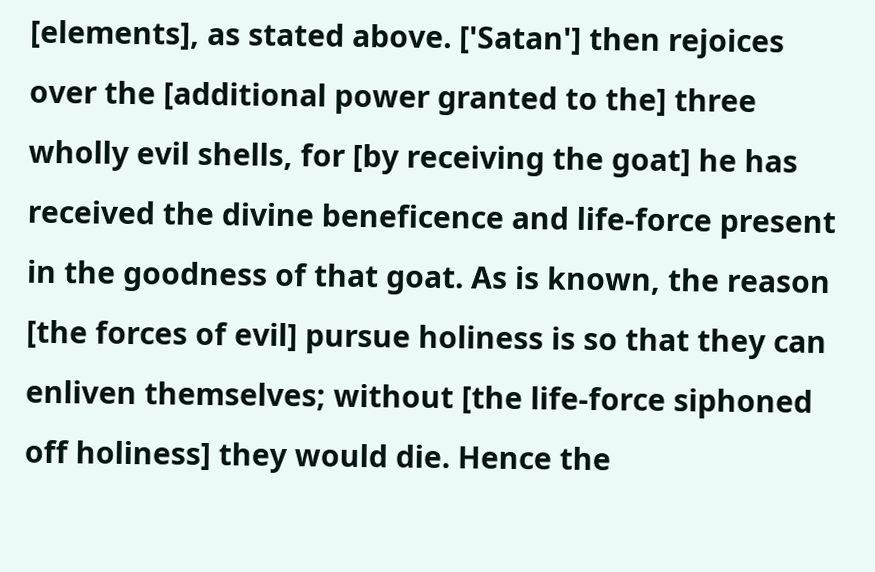[elements], as stated above. ['Satan'] then rejoices over the [additional power granted to the] three wholly evil shells, for [by receiving the goat] he has received the divine beneficence and life-force present in the goodness of that goat. As is known, the reason [the forces of evil] pursue holiness is so that they can enliven themselves; without [the life-force siphoned off holiness] they would die. Hence the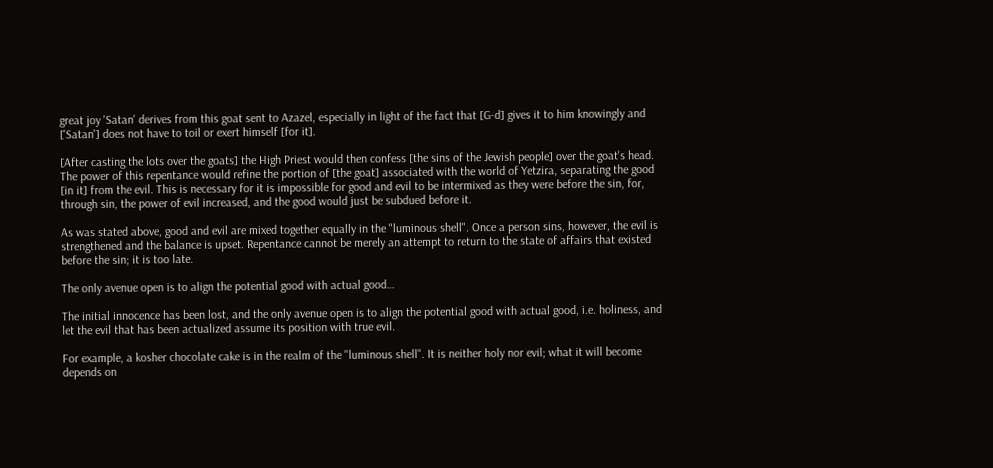great joy 'Satan' derives from this goat sent to Azazel, especially in light of the fact that [G‑d] gives it to him knowingly and ['Satan'] does not have to toil or exert himself [for it].

[After casting the lots over the goats] the High Priest would then confess [the sins of the Jewish people] over the goat's head. The power of this repentance would refine the portion of [the goat] associated with the world of Yetzira, separating the good [in it] from the evil. This is necessary for it is impossible for good and evil to be intermixed as they were before the sin, for, through sin, the power of evil increased, and the good would just be subdued before it.

As was stated above, good and evil are mixed together equally in the "luminous shell". Once a person sins, however, the evil is strengthened and the balance is upset. Repentance cannot be merely an attempt to return to the state of affairs that existed before the sin; it is too late.

The only avenue open is to align the potential good with actual good…

The initial innocence has been lost, and the only avenue open is to align the potential good with actual good, i.e. holiness, and let the evil that has been actualized assume its position with true evil.

For example, a kosher chocolate cake is in the realm of the "luminous shell". It is neither holy nor evil; what it will become depends on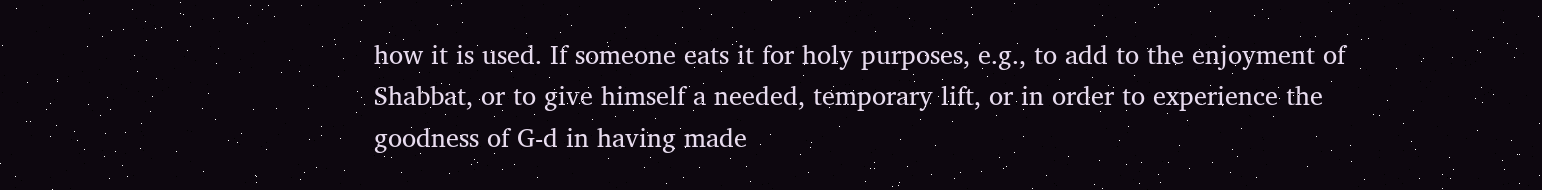how it is used. If someone eats it for holy purposes, e.g., to add to the enjoyment of Shabbat, or to give himself a needed, temporary lift, or in order to experience the goodness of G‑d in having made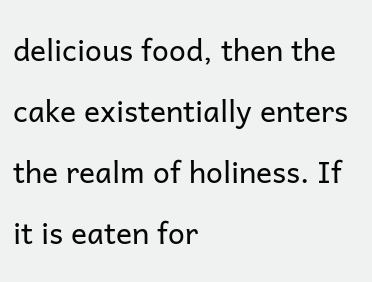delicious food, then the cake existentially enters the realm of holiness. If it is eaten for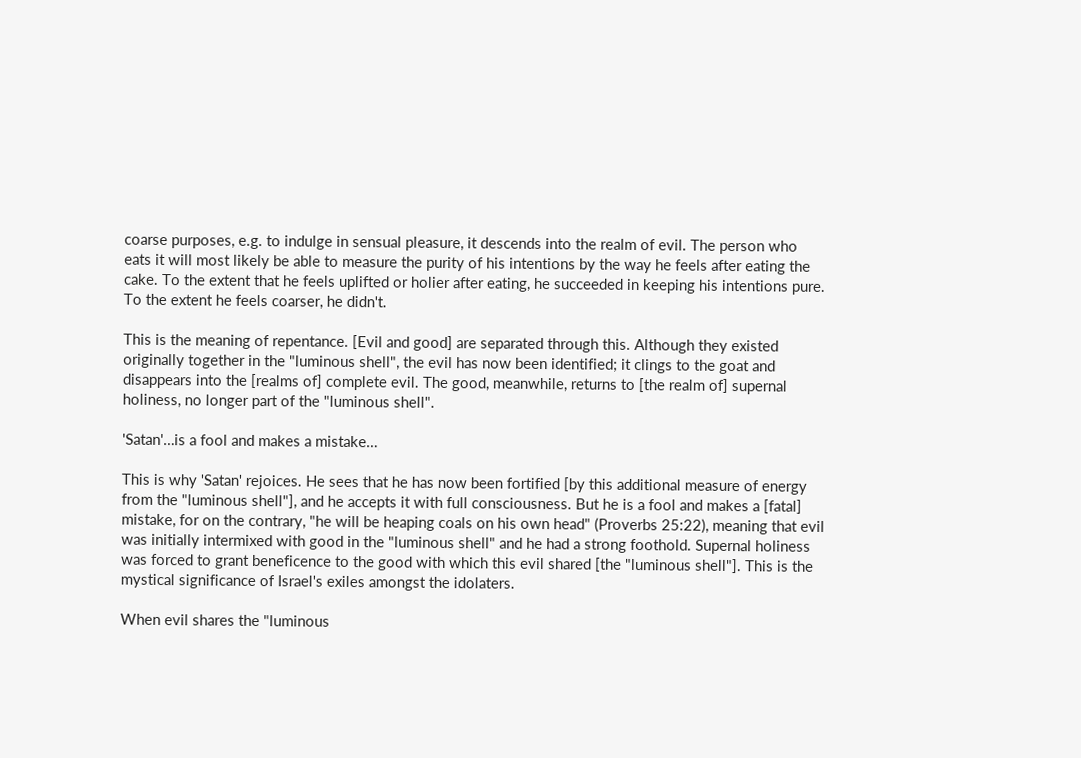coarse purposes, e.g. to indulge in sensual pleasure, it descends into the realm of evil. The person who eats it will most likely be able to measure the purity of his intentions by the way he feels after eating the cake. To the extent that he feels uplifted or holier after eating, he succeeded in keeping his intentions pure. To the extent he feels coarser, he didn't.

This is the meaning of repentance. [Evil and good] are separated through this. Although they existed originally together in the "luminous shell", the evil has now been identified; it clings to the goat and disappears into the [realms of] complete evil. The good, meanwhile, returns to [the realm of] supernal holiness, no longer part of the "luminous shell".

'Satan'…is a fool and makes a mistake…

This is why 'Satan' rejoices. He sees that he has now been fortified [by this additional measure of energy from the "luminous shell"], and he accepts it with full consciousness. But he is a fool and makes a [fatal] mistake, for on the contrary, "he will be heaping coals on his own head" (Proverbs 25:22), meaning that evil was initially intermixed with good in the "luminous shell" and he had a strong foothold. Supernal holiness was forced to grant beneficence to the good with which this evil shared [the "luminous shell"]. This is the mystical significance of Israel's exiles amongst the idolaters.

When evil shares the "luminous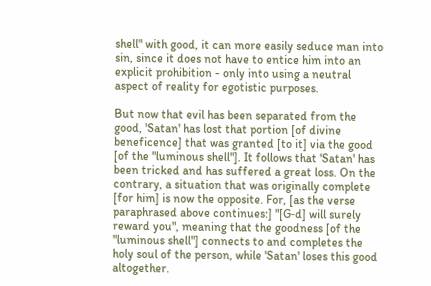shell" with good, it can more easily seduce man into sin, since it does not have to entice him into an explicit prohibition - only into using a neutral aspect of reality for egotistic purposes.

But now that evil has been separated from the good, 'Satan' has lost that portion [of divine beneficence] that was granted [to it] via the good [of the "luminous shell"]. It follows that 'Satan' has been tricked and has suffered a great loss. On the contrary, a situation that was originally complete [for him] is now the opposite. For, [as the verse paraphrased above continues:] "[G‑d] will surely reward you", meaning that the goodness [of the "luminous shell"] connects to and completes the holy soul of the person, while 'Satan' loses this good altogether.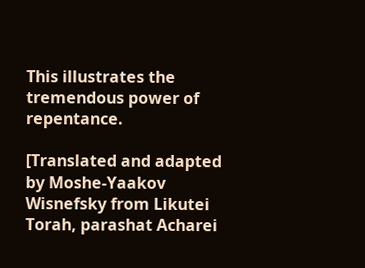This illustrates the tremendous power of repentance.

[Translated and adapted by Moshe-Yaakov Wisnefsky from Likutei Torah, parashat Acharei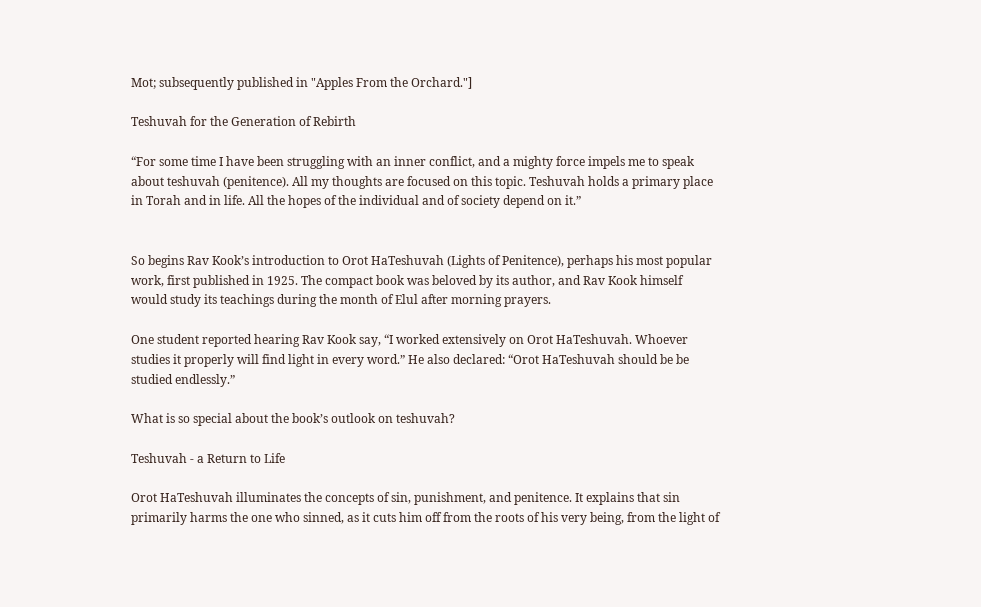Mot; subsequently published in "Apples From the Orchard."]

Teshuvah for the Generation of Rebirth

“For some time I have been struggling with an inner conflict, and a mighty force impels me to speak about teshuvah (penitence). All my thoughts are focused on this topic. Teshuvah holds a primary place in Torah and in life. All the hopes of the individual and of society depend on it.”


So begins Rav Kook’s introduction to Orot HaTeshuvah (Lights of Penitence), perhaps his most popular work, first published in 1925. The compact book was beloved by its author, and Rav Kook himself would study its teachings during the month of Elul after morning prayers.

One student reported hearing Rav Kook say, “I worked extensively on Orot HaTeshuvah. Whoever studies it properly will find light in every word.” He also declared: “Orot HaTeshuvah should be be studied endlessly.”

What is so special about the book’s outlook on teshuvah?

Teshuvah - a Return to Life

Orot HaTeshuvah illuminates the concepts of sin, punishment, and penitence. It explains that sin primarily harms the one who sinned, as it cuts him off from the roots of his very being, from the light of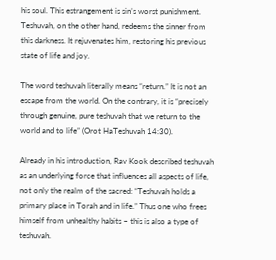his soul. This estrangement is sin’s worst punishment. Teshuvah, on the other hand, redeems the sinner from this darkness. It rejuvenates him, restoring his previous state of life and joy.

The word teshuvah literally means “return.” It is not an escape from the world. On the contrary, it is “precisely through genuine, pure teshuvah that we return to the world and to life” (Orot HaTeshuvah 14:30).

Already in his introduction, Rav Kook described teshuvah as an underlying force that influences all aspects of life, not only the realm of the sacred: “Teshuvah holds a primary place in Torah and in life.” Thus one who frees himself from unhealthy habits – this is also a type of teshuvah.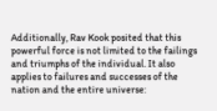Additionally, Rav Kook posited that this powerful force is not limited to the failings and triumphs of the individual. It also applies to failures and successes of the nation and the entire universe: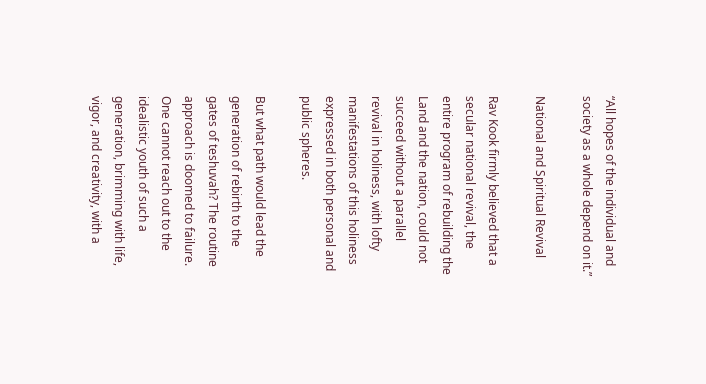“All hopes of the individual and society as a whole depend on it.”

National and Spiritual Revival

Rav Kook firmly believed that a secular national revival, the entire program of rebuilding the Land and the nation, could not succeed without a parallel revival in holiness, with lofty manifestations of this holiness expressed in both personal and public spheres.

But what path would lead the generation of rebirth to the gates of teshuvah? The routine approach is doomed to failure. One cannot reach out to the idealistic youth of such a generation, brimming with life, vigor, and creativity, with a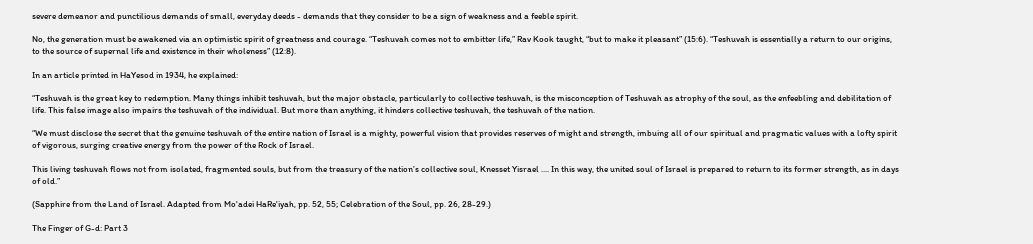severe demeanor and punctilious demands of small, everyday deeds - demands that they consider to be a sign of weakness and a feeble spirit.

No, the generation must be awakened via an optimistic spirit of greatness and courage. “Teshuvah comes not to embitter life,” Rav Kook taught, “but to make it pleasant” (15:6). “Teshuvah is essentially a return to our origins, to the source of supernal life and existence in their wholeness” (12:8).

In an article printed in HaYesod in 1934, he explained:

“Teshuvah is the great key to redemption. Many things inhibit teshuvah, but the major obstacle, particularly to collective teshuvah, is the misconception of Teshuvah as atrophy of the soul, as the enfeebling and debilitation of life. This false image also impairs the teshuvah of the individual. But more than anything, it hinders collective teshuvah, the teshuvah of the nation.

“We must disclose the secret that the genuine teshuvah of the entire nation of Israel is a mighty, powerful vision that provides reserves of might and strength, imbuing all of our spiritual and pragmatic values with a lofty spirit of vigorous, surging creative energy from the power of the Rock of Israel.

This living teshuvah flows not from isolated, fragmented souls, but from the treasury of the nation’s collective soul, Knesset Yisrael .... In this way, the united soul of Israel is prepared to return to its former strength, as in days of old.”

(Sapphire from the Land of Israel. Adapted from Mo'adei HaRe'iyah, pp. 52, 55; Celebration of the Soul, pp. 26, 28-29.)

The Finger of G-d: Part 3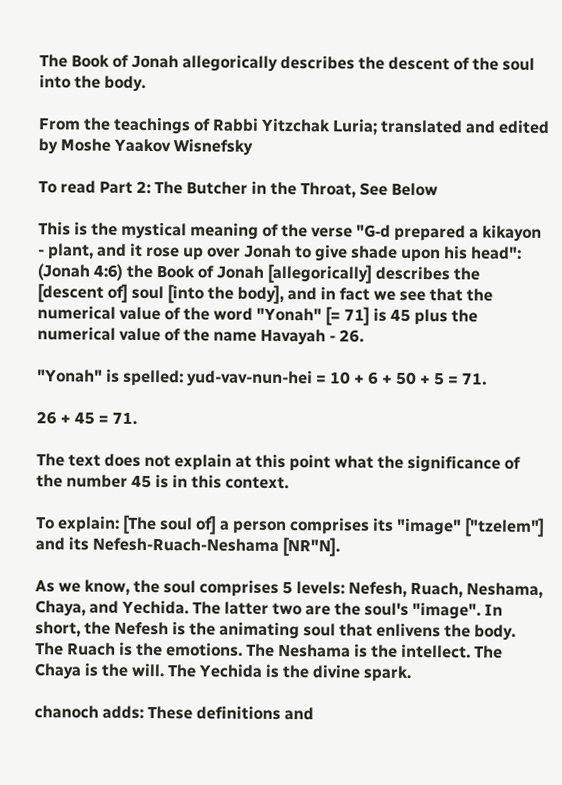The Book of Jonah allegorically describes the descent of the soul into the body.

From the teachings of Rabbi Yitzchak Luria; translated and edited by Moshe Yaakov Wisnefsky

To read Part 2: The Butcher in the Throat, See Below

This is the mystical meaning of the verse "G‑d prepared a kikayon - plant, and it rose up over Jonah to give shade upon his head": (Jonah 4:6) the Book of Jonah [allegorically] describes the [descent of] soul [into the body], and in fact we see that the numerical value of the word "Yonah" [= 71] is 45 plus the numerical value of the name Havayah - 26.

"Yonah" is spelled: yud-vav-nun-hei = 10 + 6 + 50 + 5 = 71.

26 + 45 = 71.

The text does not explain at this point what the significance of the number 45 is in this context.

To explain: [The soul of] a person comprises its "image" ["tzelem"] and its Nefesh-Ruach-Neshama [NR"N].

As we know, the soul comprises 5 levels: Nefesh, Ruach, Neshama, Chaya, and Yechida. The latter two are the soul's "image". In short, the Nefesh is the animating soul that enlivens the body. The Ruach is the emotions. The Neshama is the intellect. The Chaya is the will. The Yechida is the divine spark.

chanoch adds: These definitions and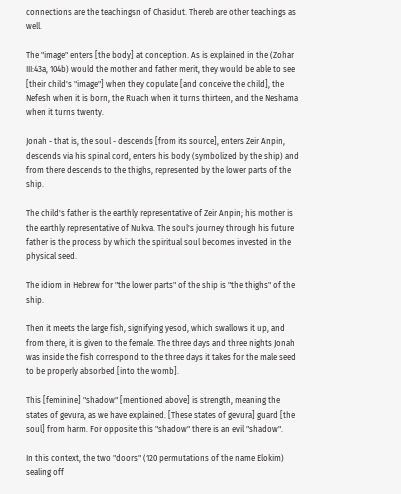connections are the teachingsn of Chasidut. Thereb are other teachings as well.

The "image" enters [the body] at conception. As is explained in the (Zohar III:43a, 104b) would the mother and father merit, they would be able to see [their child's "image"] when they copulate [and conceive the child], the Nefesh when it is born, the Ruach when it turns thirteen, and the Neshama when it turns twenty.

Jonah - that is, the soul - descends [from its source], enters Zeir Anpin, descends via his spinal cord, enters his body (symbolized by the ship) and from there descends to the thighs, represented by the lower parts of the ship.

The child's father is the earthly representative of Zeir Anpin; his mother is the earthly representative of Nukva. The soul's journey through his future father is the process by which the spiritual soul becomes invested in the physical seed.

The idiom in Hebrew for "the lower parts" of the ship is "the thighs" of the ship.

Then it meets the large fish, signifying yesod, which swallows it up, and from there, it is given to the female. The three days and three nights Jonah was inside the fish correspond to the three days it takes for the male seed to be properly absorbed [into the womb].

This [feminine] "shadow" [mentioned above] is strength, meaning the states of gevura, as we have explained. [These states of gevura] guard [the soul] from harm. For opposite this "shadow" there is an evil "shadow".

In this context, the two "doors" (120 permutations of the name Elokim) sealing off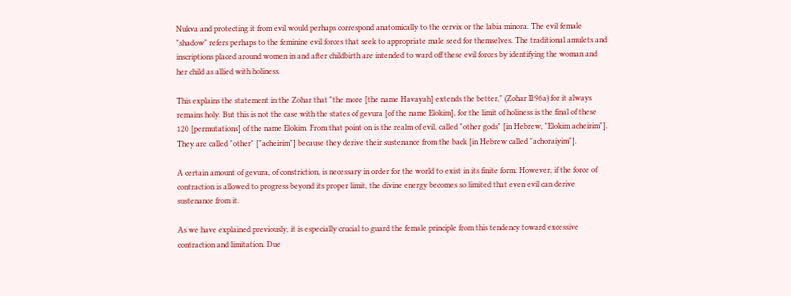Nukva and protecting it from evil would perhaps correspond anatomically to the cervix or the labia minora. The evil female "shadow" refers perhaps to the feminine evil forces that seek to appropriate male seed for themselves. The traditional amulets and inscriptions placed around women in and after childbirth are intended to ward off these evil forces by identifying the woman and her child as allied with holiness.

This explains the statement in the Zohar that "the more [the name Havayah] extends the better," (Zohar II:96a) for it always remains holy. But this is not the case with the states of gevura [of the name Elokim], for the limit of holiness is the final of these 120 [permutations] of the name Elokim. From that point on is the realm of evil, called "other gods" [in Hebrew, "Elokim acheirim"]. They are called "other" ["acheirim"] because they derive their sustenance from the back [in Hebrew called "achoraiyim"].

A certain amount of gevura, of constriction, is necessary in order for the world to exist in its finite form. However, if the force of contraction is allowed to progress beyond its proper limit, the divine energy becomes so limited that even evil can derive sustenance from it.

As we have explained previously, it is especially crucial to guard the female principle from this tendency toward excessive contraction and limitation. Due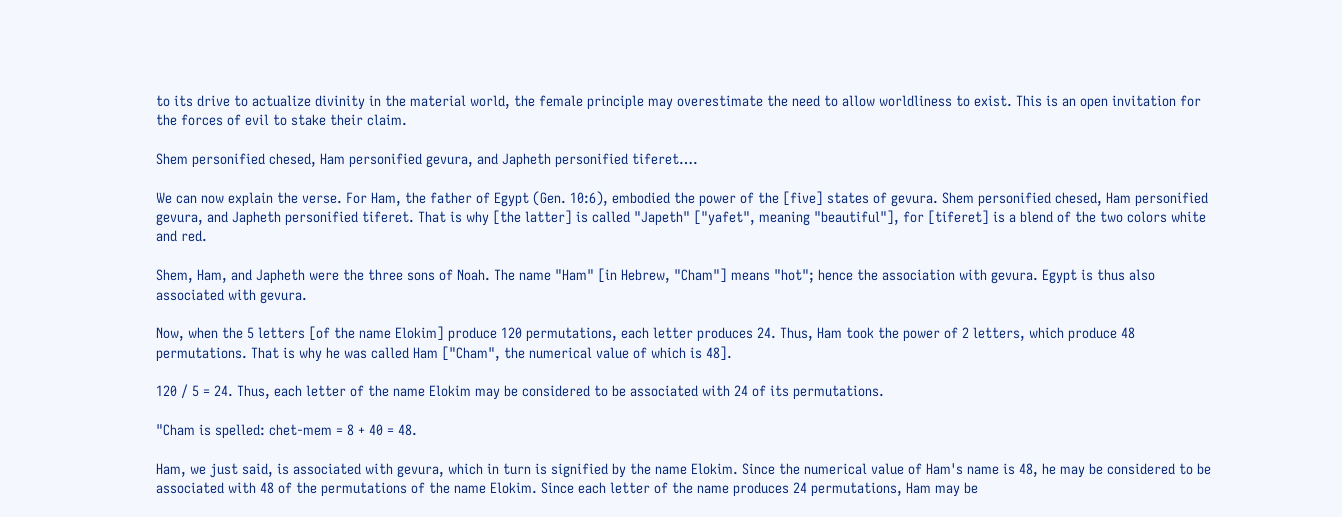to its drive to actualize divinity in the material world, the female principle may overestimate the need to allow worldliness to exist. This is an open invitation for the forces of evil to stake their claim.

Shem personified chesed, Ham personified gevura, and Japheth personified tiferet….

We can now explain the verse. For Ham, the father of Egypt (Gen. 10:6), embodied the power of the [five] states of gevura. Shem personified chesed, Ham personified gevura, and Japheth personified tiferet. That is why [the latter] is called "Japeth" ["yafet", meaning "beautiful"], for [tiferet] is a blend of the two colors white and red.

Shem, Ham, and Japheth were the three sons of Noah. The name "Ham" [in Hebrew, "Cham"] means "hot"; hence the association with gevura. Egypt is thus also associated with gevura.

Now, when the 5 letters [of the name Elokim] produce 120 permutations, each letter produces 24. Thus, Ham took the power of 2 letters, which produce 48 permutations. That is why he was called Ham ["Cham", the numerical value of which is 48].

120 / 5 = 24. Thus, each letter of the name Elokim may be considered to be associated with 24 of its permutations.

"Cham is spelled: chet-mem = 8 + 40 = 48.

Ham, we just said, is associated with gevura, which in turn is signified by the name Elokim. Since the numerical value of Ham's name is 48, he may be considered to be associated with 48 of the permutations of the name Elokim. Since each letter of the name produces 24 permutations, Ham may be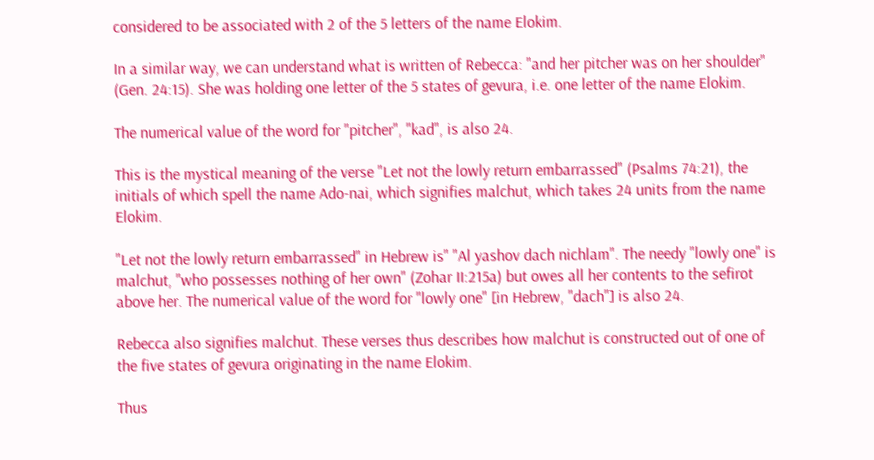considered to be associated with 2 of the 5 letters of the name Elokim.

In a similar way, we can understand what is written of Rebecca: "and her pitcher was on her shoulder" (Gen. 24:15). She was holding one letter of the 5 states of gevura, i.e. one letter of the name Elokim.

The numerical value of the word for "pitcher", "kad", is also 24.

This is the mystical meaning of the verse "Let not the lowly return embarrassed" (Psalms 74:21), the initials of which spell the name Ado-nai, which signifies malchut, which takes 24 units from the name Elokim.

"Let not the lowly return embarrassed" in Hebrew is" "Al yashov dach nichlam". The needy "lowly one" is malchut, "who possesses nothing of her own" (Zohar II:215a) but owes all her contents to the sefirot above her. The numerical value of the word for "lowly one" [in Hebrew, "dach"] is also 24.

Rebecca also signifies malchut. These verses thus describes how malchut is constructed out of one of the five states of gevura originating in the name Elokim.

Thus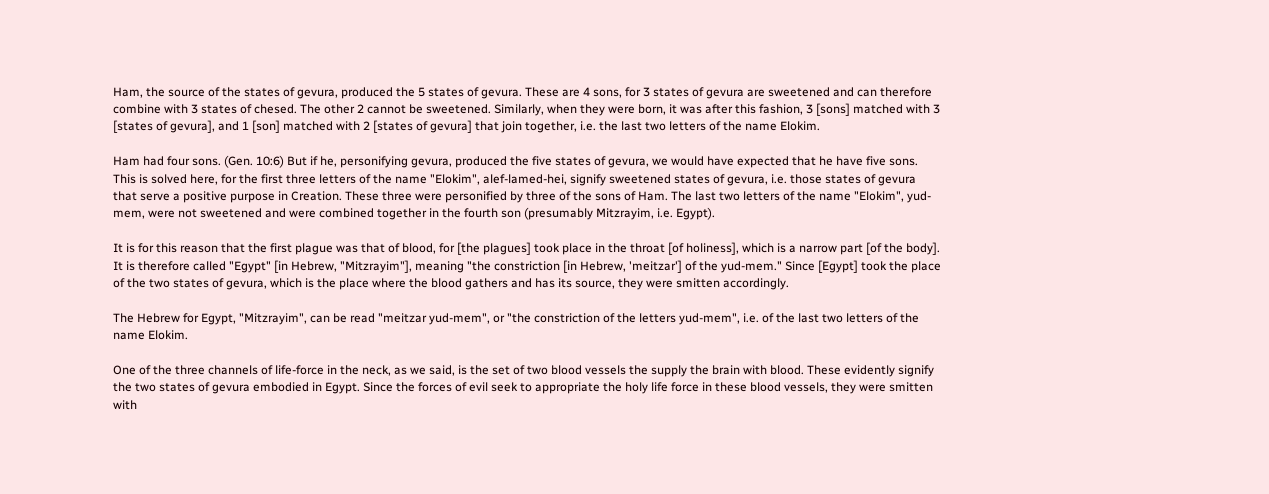Ham, the source of the states of gevura, produced the 5 states of gevura. These are 4 sons, for 3 states of gevura are sweetened and can therefore combine with 3 states of chesed. The other 2 cannot be sweetened. Similarly, when they were born, it was after this fashion, 3 [sons] matched with 3 [states of gevura], and 1 [son] matched with 2 [states of gevura] that join together, i.e. the last two letters of the name Elokim.

Ham had four sons. (Gen. 10:6) But if he, personifying gevura, produced the five states of gevura, we would have expected that he have five sons. This is solved here, for the first three letters of the name "Elokim", alef-lamed-hei, signify sweetened states of gevura, i.e. those states of gevura that serve a positive purpose in Creation. These three were personified by three of the sons of Ham. The last two letters of the name "Elokim", yud-mem, were not sweetened and were combined together in the fourth son (presumably Mitzrayim, i.e. Egypt).

It is for this reason that the first plague was that of blood, for [the plagues] took place in the throat [of holiness], which is a narrow part [of the body]. It is therefore called "Egypt" [in Hebrew, "Mitzrayim"], meaning "the constriction [in Hebrew, 'meitzar'] of the yud-mem." Since [Egypt] took the place of the two states of gevura, which is the place where the blood gathers and has its source, they were smitten accordingly.

The Hebrew for Egypt, "Mitzrayim", can be read "meitzar yud-mem", or "the constriction of the letters yud-mem", i.e. of the last two letters of the name Elokim.

One of the three channels of life-force in the neck, as we said, is the set of two blood vessels the supply the brain with blood. These evidently signify the two states of gevura embodied in Egypt. Since the forces of evil seek to appropriate the holy life force in these blood vessels, they were smitten with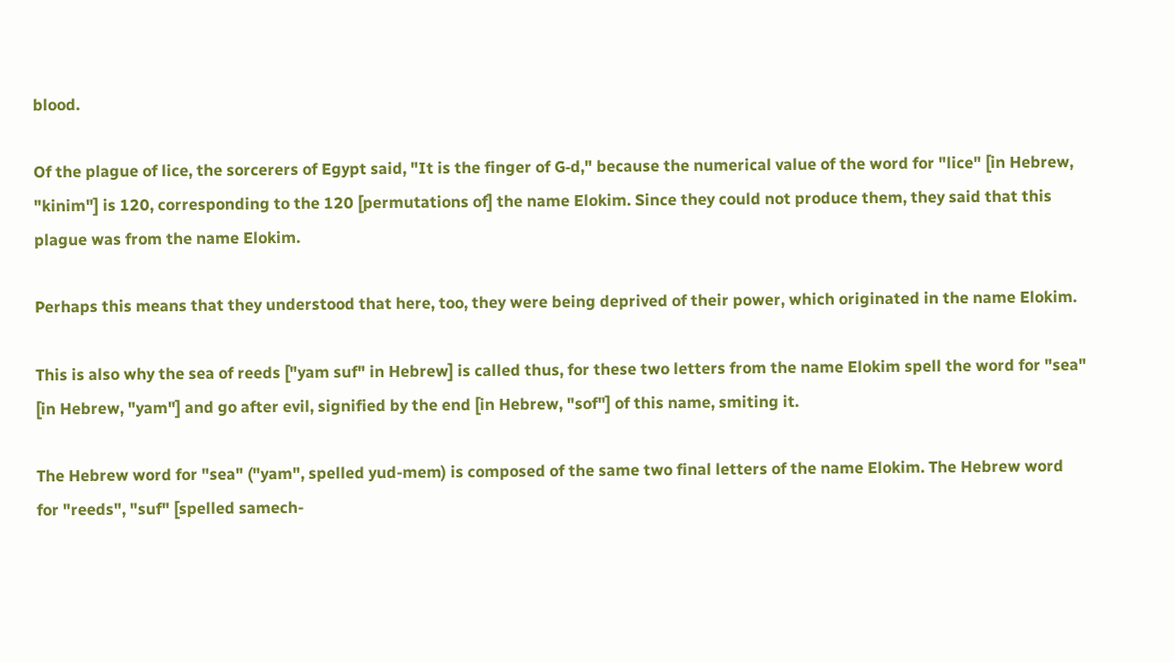blood.

Of the plague of lice, the sorcerers of Egypt said, "It is the finger of G‑d," because the numerical value of the word for "lice" [in Hebrew, "kinim"] is 120, corresponding to the 120 [permutations of] the name Elokim. Since they could not produce them, they said that this plague was from the name Elokim.

Perhaps this means that they understood that here, too, they were being deprived of their power, which originated in the name Elokim.

This is also why the sea of reeds ["yam suf" in Hebrew] is called thus, for these two letters from the name Elokim spell the word for "sea" [in Hebrew, "yam"] and go after evil, signified by the end [in Hebrew, "sof"] of this name, smiting it.

The Hebrew word for "sea" ("yam", spelled yud-mem) is composed of the same two final letters of the name Elokim. The Hebrew word for "reeds", "suf" [spelled samech-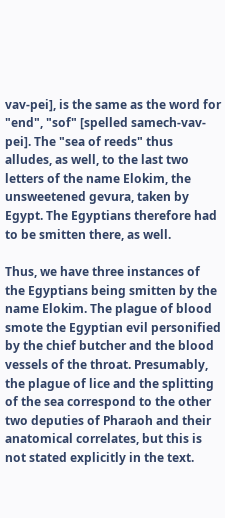vav-pei], is the same as the word for "end", "sof" [spelled samech-vav-pei]. The "sea of reeds" thus alludes, as well, to the last two letters of the name Elokim, the unsweetened gevura, taken by Egypt. The Egyptians therefore had to be smitten there, as well.

Thus, we have three instances of the Egyptians being smitten by the name Elokim. The plague of blood smote the Egyptian evil personified by the chief butcher and the blood vessels of the throat. Presumably, the plague of lice and the splitting of the sea correspond to the other two deputies of Pharaoh and their anatomical correlates, but this is not stated explicitly in the text.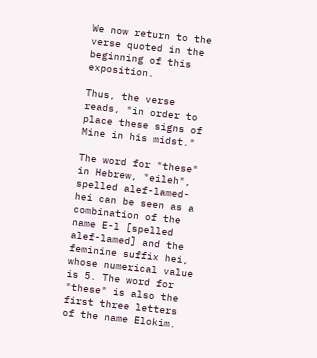We now return to the verse quoted in the beginning of this exposition.

Thus, the verse reads, "in order to place these signs of Mine in his midst."

The word for "these" in Hebrew, "eileh", spelled alef-lamed-hei can be seen as a combination of the name E-l [spelled alef-lamed] and the feminine suffix hei, whose numerical value is 5. The word for "these" is also the first three letters of the name Elokim.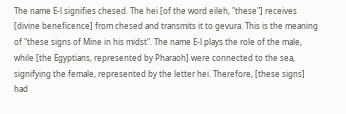The name E-l signifies chesed. The hei [of the word eileh, "these"] receives [divine beneficence] from chesed and transmits it to gevura. This is the meaning of "these signs of Mine in his midst". The name E-l plays the role of the male, while [the Egyptians, represented by Pharaoh] were connected to the sea, signifying the female, represented by the letter hei. Therefore, [these signs] had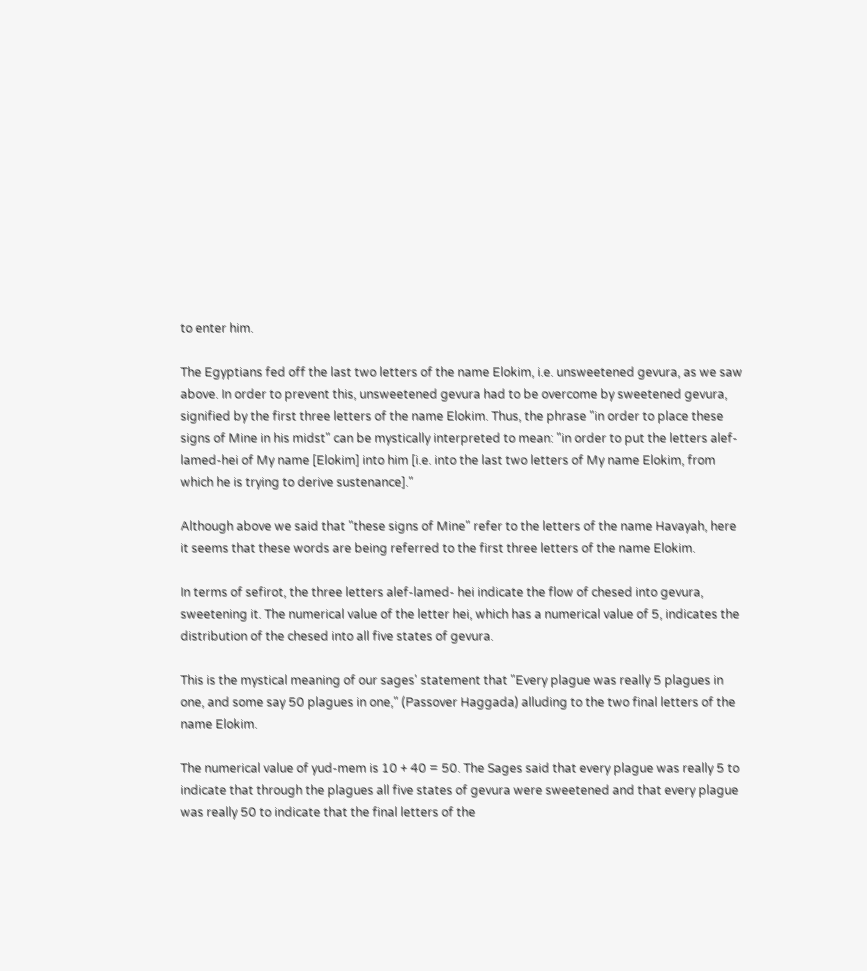to enter him.

The Egyptians fed off the last two letters of the name Elokim, i.e. unsweetened gevura, as we saw above. In order to prevent this, unsweetened gevura had to be overcome by sweetened gevura, signified by the first three letters of the name Elokim. Thus, the phrase "in order to place these signs of Mine in his midst" can be mystically interpreted to mean: "in order to put the letters alef-lamed-hei of My name [Elokim] into him [i.e. into the last two letters of My name Elokim, from which he is trying to derive sustenance]."

Although above we said that "these signs of Mine" refer to the letters of the name Havayah, here it seems that these words are being referred to the first three letters of the name Elokim.

In terms of sefirot, the three letters alef-lamed- hei indicate the flow of chesed into gevura, sweetening it. The numerical value of the letter hei, which has a numerical value of 5, indicates the distribution of the chesed into all five states of gevura.

This is the mystical meaning of our sages' statement that "Every plague was really 5 plagues in one, and some say 50 plagues in one," (Passover Haggada) alluding to the two final letters of the name Elokim.

The numerical value of yud-mem is 10 + 40 = 50. The Sages said that every plague was really 5 to indicate that through the plagues all five states of gevura were sweetened and that every plague was really 50 to indicate that the final letters of the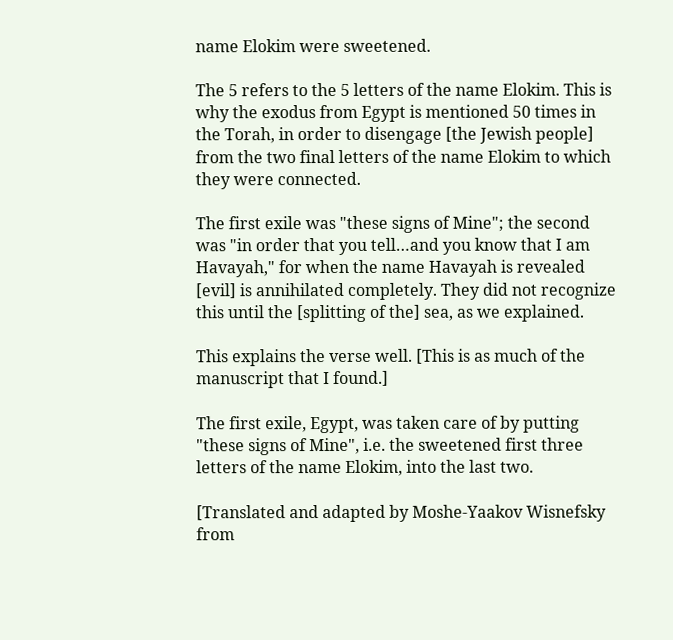name Elokim were sweetened.

The 5 refers to the 5 letters of the name Elokim. This is why the exodus from Egypt is mentioned 50 times in the Torah, in order to disengage [the Jewish people] from the two final letters of the name Elokim to which they were connected.

The first exile was "these signs of Mine"; the second was "in order that you tell…and you know that I am Havayah," for when the name Havayah is revealed [evil] is annihilated completely. They did not recognize this until the [splitting of the] sea, as we explained.

This explains the verse well. [This is as much of the manuscript that I found.]

The first exile, Egypt, was taken care of by putting "these signs of Mine", i.e. the sweetened first three letters of the name Elokim, into the last two.

[Translated and adapted by Moshe-Yaakov Wisnefsky from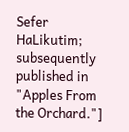Sefer HaLikutim; subsequently published in "Apples From the Orchard."]